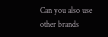Can you also use other brands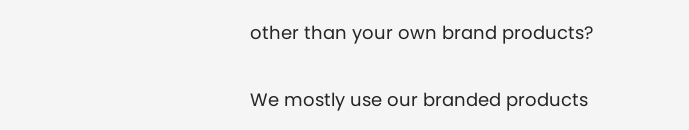other than your own brand products?

We mostly use our branded products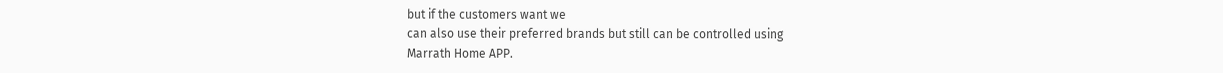but if the customers want we
can also use their preferred brands but still can be controlled using
Marrath Home APP.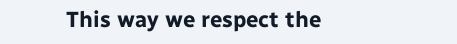This way we respect the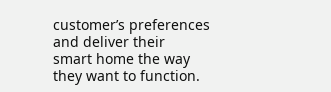customer’s preferences and deliver their
smart home the way they want to function.